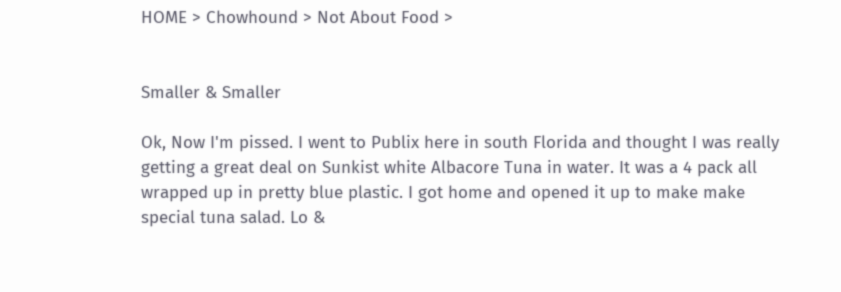HOME > Chowhound > Not About Food >


Smaller & Smaller

Ok, Now I'm pissed. I went to Publix here in south Florida and thought I was really getting a great deal on Sunkist white Albacore Tuna in water. It was a 4 pack all wrapped up in pretty blue plastic. I got home and opened it up to make make special tuna salad. Lo &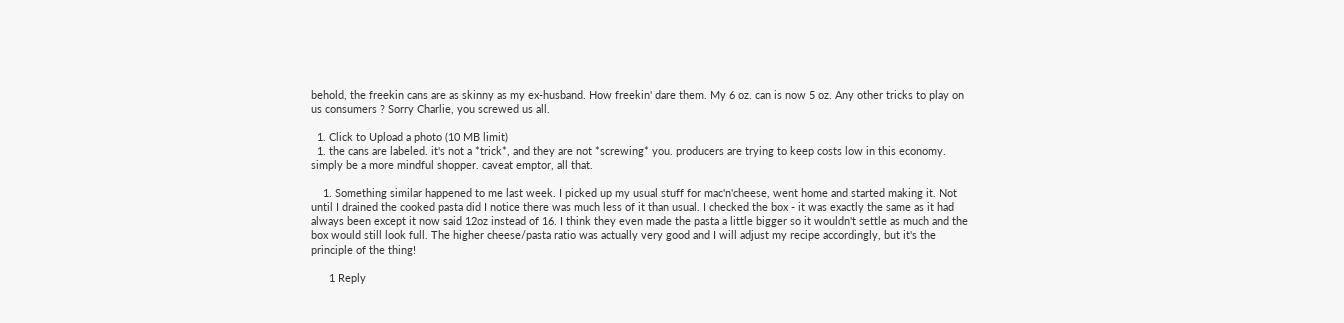behold, the freekin cans are as skinny as my ex-husband. How freekin' dare them. My 6 oz. can is now 5 oz. Any other tricks to play on us consumers ? Sorry Charlie, you screwed us all.

  1. Click to Upload a photo (10 MB limit)
  1. the cans are labeled. it's not a *trick*, and they are not *screwing* you. producers are trying to keep costs low in this economy. simply be a more mindful shopper. caveat emptor, all that.

    1. Something similar happened to me last week. I picked up my usual stuff for mac'n'cheese, went home and started making it. Not until I drained the cooked pasta did I notice there was much less of it than usual. I checked the box - it was exactly the same as it had always been except it now said 12oz instead of 16. I think they even made the pasta a little bigger so it wouldn't settle as much and the box would still look full. The higher cheese/pasta ratio was actually very good and I will adjust my recipe accordingly, but it's the principle of the thing!

      1 Reply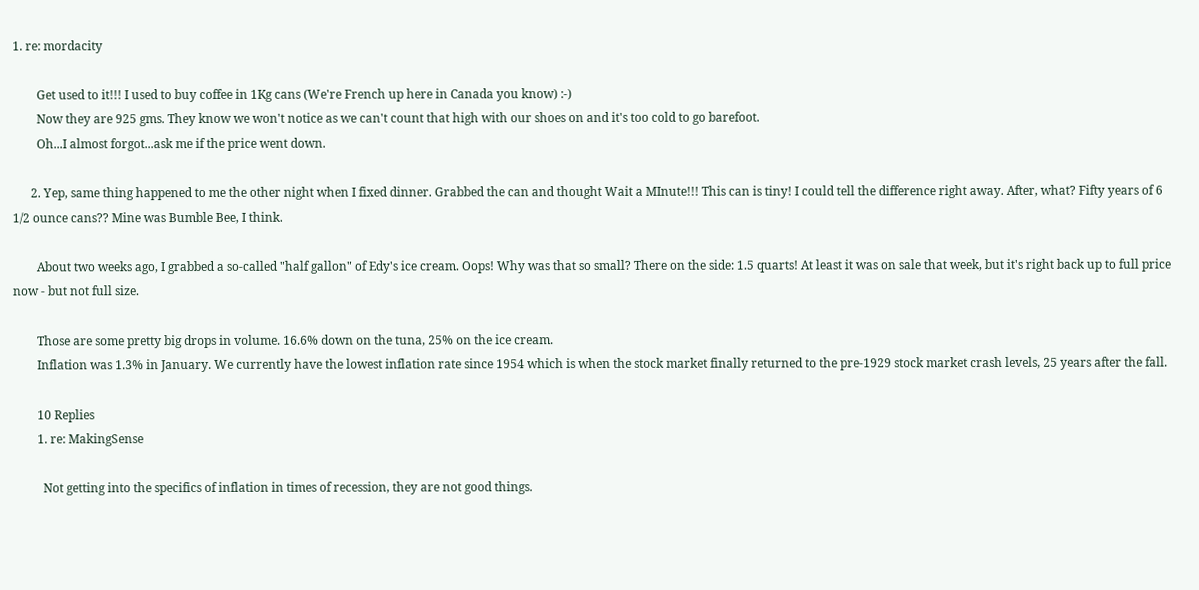1. re: mordacity

        Get used to it!!! I used to buy coffee in 1Kg cans (We're French up here in Canada you know) :-)
        Now they are 925 gms. They know we won't notice as we can't count that high with our shoes on and it's too cold to go barefoot.
        Oh...I almost forgot...ask me if the price went down.

      2. Yep, same thing happened to me the other night when I fixed dinner. Grabbed the can and thought Wait a MInute!!! This can is tiny! I could tell the difference right away. After, what? Fifty years of 6 1/2 ounce cans?? Mine was Bumble Bee, I think.

        About two weeks ago, I grabbed a so-called "half gallon" of Edy's ice cream. Oops! Why was that so small? There on the side: 1.5 quarts! At least it was on sale that week, but it's right back up to full price now - but not full size.

        Those are some pretty big drops in volume. 16.6% down on the tuna, 25% on the ice cream.
        Inflation was 1.3% in January. We currently have the lowest inflation rate since 1954 which is when the stock market finally returned to the pre-1929 stock market crash levels, 25 years after the fall.

        10 Replies
        1. re: MakingSense

          Not getting into the specifics of inflation in times of recession, they are not good things.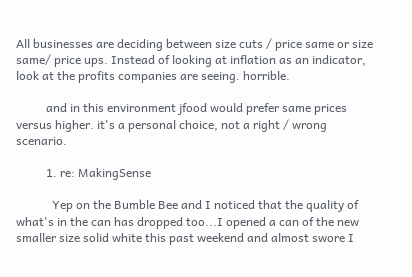All businesses are deciding between size cuts / price same or size same/ price ups. Instead of looking at inflation as an indicator, look at the profits companies are seeing. horrible.

          and in this environment jfood would prefer same prices versus higher. it's a personal choice, not a right / wrong scenario.

          1. re: MakingSense

            Yep on the Bumble Bee and I noticed that the quality of what's in the can has dropped too...I opened a can of the new smaller size solid white this past weekend and almost swore I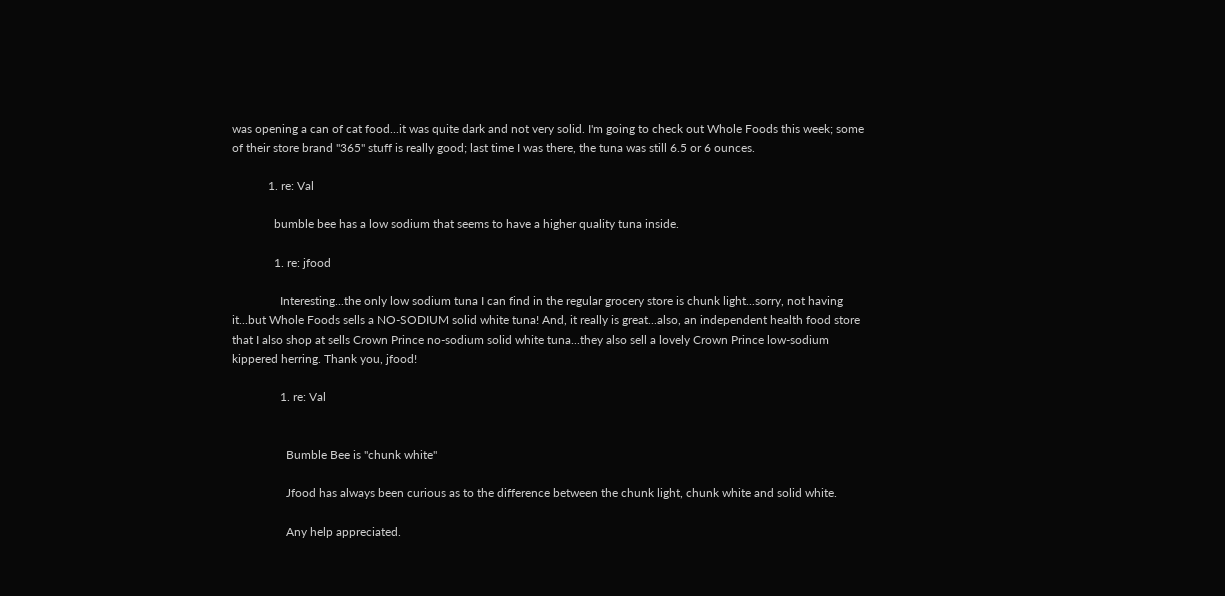was opening a can of cat food...it was quite dark and not very solid. I'm going to check out Whole Foods this week; some of their store brand "365" stuff is really good; last time I was there, the tuna was still 6.5 or 6 ounces.

            1. re: Val

              bumble bee has a low sodium that seems to have a higher quality tuna inside.

              1. re: jfood

                Interesting...the only low sodium tuna I can find in the regular grocery store is chunk light...sorry, not having it...but Whole Foods sells a NO-SODIUM solid white tuna! And, it really is great...also, an independent health food store that I also shop at sells Crown Prince no-sodium solid white tuna...they also sell a lovely Crown Prince low-sodium kippered herring. Thank you, jfood!

                1. re: Val


                  Bumble Bee is "chunk white"

                  Jfood has always been curious as to the difference between the chunk light, chunk white and solid white.

                  Any help appreciated.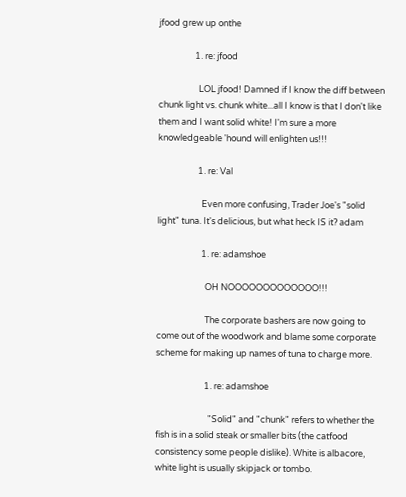jfood grew up onthe

                  1. re: jfood

                    LOL jfood! Damned if I know the diff between chunk light vs. chunk white...all I know is that I don't like them and I want solid white! I'm sure a more knowledgeable 'hound will enlighten us!!!

                    1. re: Val

                      Even more confusing, Trader Joe's "solid light" tuna. It's delicious, but what heck IS it? adam

                      1. re: adamshoe

                        OH NOOOOOOOOOOOOO!!!

                        The corporate bashers are now going to come out of the woodwork and blame some corporate scheme for making up names of tuna to charge more.

                        1. re: adamshoe

                          "Solid" and "chunk" refers to whether the fish is in a solid steak or smaller bits (the catfood consistency some people dislike). White is albacore, white light is usually skipjack or tombo.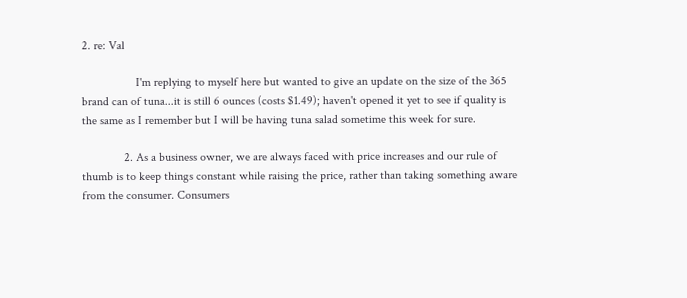2. re: Val

                  I'm replying to myself here but wanted to give an update on the size of the 365 brand can of tuna...it is still 6 ounces (costs $1.49); haven't opened it yet to see if quality is the same as I remember but I will be having tuna salad sometime this week for sure.

              2. As a business owner, we are always faced with price increases and our rule of thumb is to keep things constant while raising the price, rather than taking something aware from the consumer. Consumers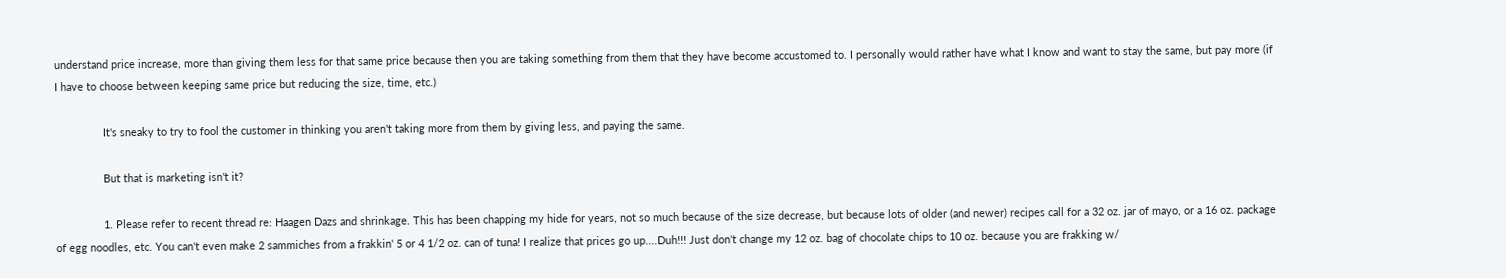understand price increase, more than giving them less for that same price because then you are taking something from them that they have become accustomed to. I personally would rather have what I know and want to stay the same, but pay more (if I have to choose between keeping same price but reducing the size, time, etc.)

                It's sneaky to try to fool the customer in thinking you aren't taking more from them by giving less, and paying the same.

                But that is marketing isn't it?

                1. Please refer to recent thread re: Haagen Dazs and shrinkage. This has been chapping my hide for years, not so much because of the size decrease, but because lots of older (and newer) recipes call for a 32 oz. jar of mayo, or a 16 oz. package of egg noodles, etc. You can't even make 2 sammiches from a frakkin' 5 or 4 1/2 oz. can of tuna! I realize that prices go up....Duh!!! Just don't change my 12 oz. bag of chocolate chips to 10 oz. because you are frakking w/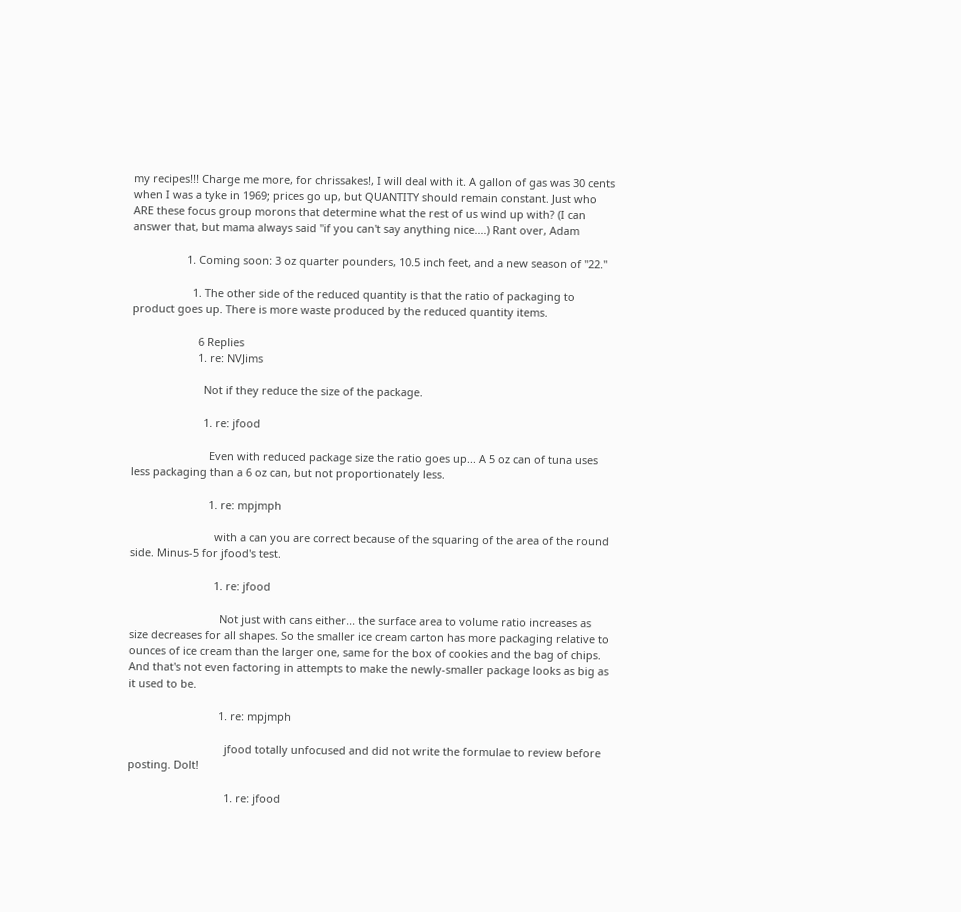my recipes!!! Charge me more, for chrissakes!, I will deal with it. A gallon of gas was 30 cents when I was a tyke in 1969; prices go up, but QUANTITY should remain constant. Just who ARE these focus group morons that determine what the rest of us wind up with? (I can answer that, but mama always said "if you can't say anything nice....) Rant over, Adam

                  1. Coming soon: 3 oz quarter pounders, 10.5 inch feet, and a new season of "22."

                    1. The other side of the reduced quantity is that the ratio of packaging to product goes up. There is more waste produced by the reduced quantity items.

                      6 Replies
                      1. re: NVJims

                        Not if they reduce the size of the package.

                        1. re: jfood

                          Even with reduced package size the ratio goes up... A 5 oz can of tuna uses less packaging than a 6 oz can, but not proportionately less.

                          1. re: mpjmph

                            with a can you are correct because of the squaring of the area of the round side. Minus-5 for jfood's test.

                            1. re: jfood

                              Not just with cans either... the surface area to volume ratio increases as size decreases for all shapes. So the smaller ice cream carton has more packaging relative to ounces of ice cream than the larger one, same for the box of cookies and the bag of chips. And that's not even factoring in attempts to make the newly-smaller package looks as big as it used to be.

                              1. re: mpjmph

                                jfood totally unfocused and did not write the formulae to review before posting. Dolt!

                                1. re: jfood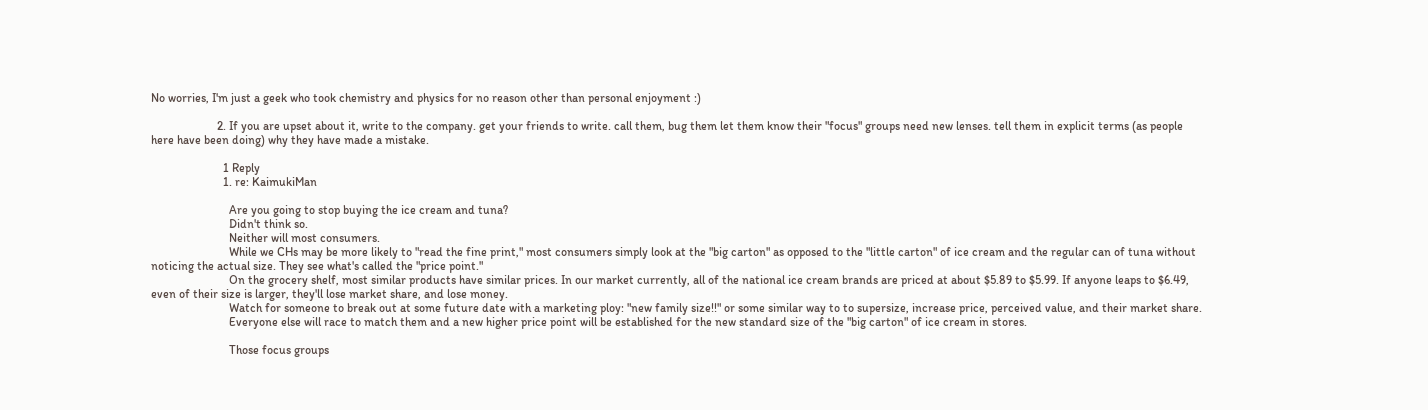No worries, I'm just a geek who took chemistry and physics for no reason other than personal enjoyment :)

                      2. If you are upset about it, write to the company. get your friends to write. call them, bug them let them know their "focus" groups need new lenses. tell them in explicit terms (as people here have been doing) why they have made a mistake.

                        1 Reply
                        1. re: KaimukiMan

                          Are you going to stop buying the ice cream and tuna?
                          Didn't think so.
                          Neither will most consumers.
                          While we CHs may be more likely to "read the fine print," most consumers simply look at the "big carton" as opposed to the "little carton" of ice cream and the regular can of tuna without noticing the actual size. They see what's called the "price point."
                          On the grocery shelf, most similar products have similar prices. In our market currently, all of the national ice cream brands are priced at about $5.89 to $5.99. If anyone leaps to $6.49, even of their size is larger, they'll lose market share, and lose money.
                          Watch for someone to break out at some future date with a marketing ploy: "new family size!!" or some similar way to to supersize, increase price, perceived value, and their market share.
                          Everyone else will race to match them and a new higher price point will be established for the new standard size of the "big carton" of ice cream in stores.

                          Those focus groups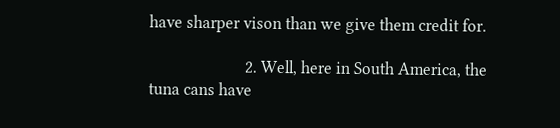have sharper vison than we give them credit for.

                        2. Well, here in South America, the tuna cans have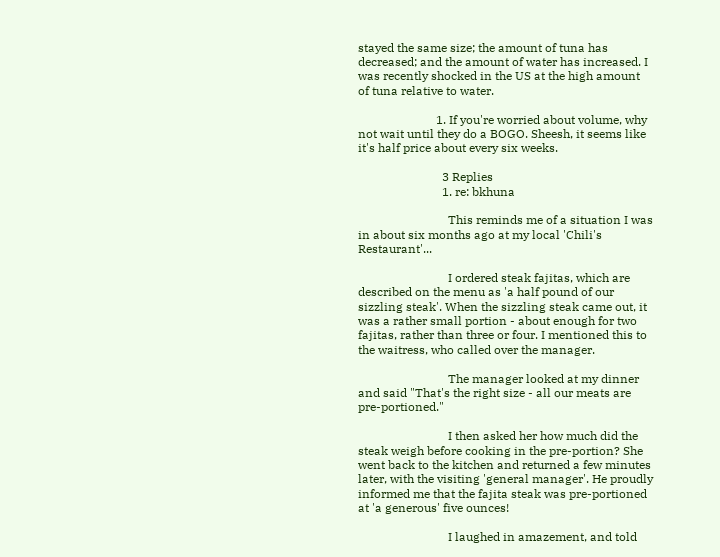stayed the same size; the amount of tuna has decreased; and the amount of water has increased. I was recently shocked in the US at the high amount of tuna relative to water.

                          1. If you're worried about volume, why not wait until they do a BOGO. Sheesh, it seems like it's half price about every six weeks.

                            3 Replies
                            1. re: bkhuna

                              This reminds me of a situation I was in about six months ago at my local 'Chili's Restaurant'...

                              I ordered steak fajitas, which are described on the menu as 'a half pound of our sizzling steak'. When the sizzling steak came out, it was a rather small portion - about enough for two fajitas, rather than three or four. I mentioned this to the waitress, who called over the manager.

                              The manager looked at my dinner and said "That's the right size - all our meats are pre-portioned."

                              I then asked her how much did the steak weigh before cooking in the pre-portion? She went back to the kitchen and returned a few minutes later, with the visiting 'general manager'. He proudly informed me that the fajita steak was pre-portioned at 'a generous' five ounces!

                              I laughed in amazement, and told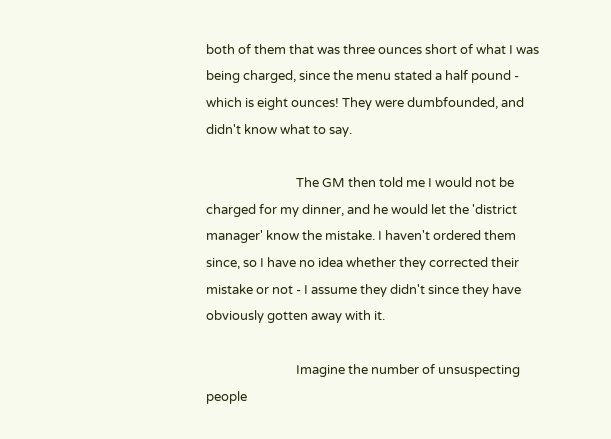both of them that was three ounces short of what I was being charged, since the menu stated a half pound - which is eight ounces! They were dumbfounded, and didn't know what to say.

                              The GM then told me I would not be charged for my dinner, and he would let the 'district manager' know the mistake. I haven't ordered them since, so I have no idea whether they corrected their mistake or not - I assume they didn't since they have obviously gotten away with it.

                              Imagine the number of unsuspecting people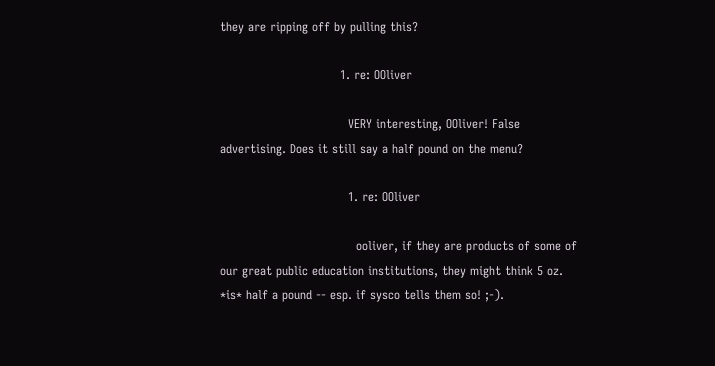they are ripping off by pulling this?

                              1. re: OOliver

                                VERY interesting, OOliver! False advertising. Does it still say a half pound on the menu?

                                1. re: OOliver

                                  ooliver, if they are products of some of our great public education institutions, they might think 5 oz. *is* half a pound -- esp. if sysco tells them so! ;-).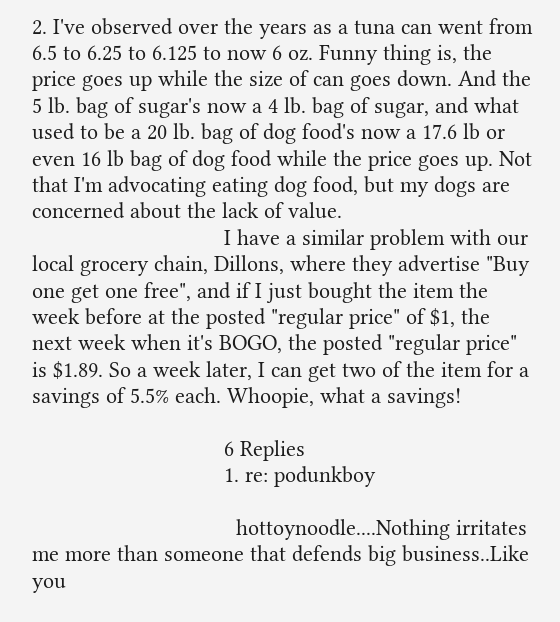2. I've observed over the years as a tuna can went from 6.5 to 6.25 to 6.125 to now 6 oz. Funny thing is, the price goes up while the size of can goes down. And the 5 lb. bag of sugar's now a 4 lb. bag of sugar, and what used to be a 20 lb. bag of dog food's now a 17.6 lb or even 16 lb bag of dog food while the price goes up. Not that I'm advocating eating dog food, but my dogs are concerned about the lack of value.
                                I have a similar problem with our local grocery chain, Dillons, where they advertise "Buy one get one free", and if I just bought the item the week before at the posted "regular price" of $1, the next week when it's BOGO, the posted "regular price" is $1.89. So a week later, I can get two of the item for a savings of 5.5% each. Whoopie, what a savings!

                                6 Replies
                                1. re: podunkboy

                                  hottoynoodle....Nothing irritates me more than someone that defends big business..Like you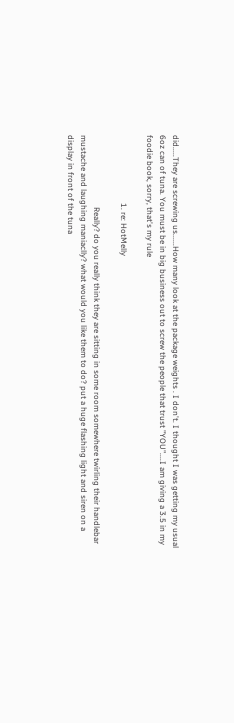did.....They are screwing us......How many look at the package weights . I don't. I thought I was getting my usual 6oz can of tuna. You must be in big business out to screw the people that trust "YOU"....I am giving a 3.5 in my foodie book, sorry, that's my rule

                                  1. re: HotMelly

                                    Really? do you really think they are sitting in some room somewhere twirling their handlebar mustache and laughing maniaclly? what would you like them to do? put a huge flashing light and siren on a display in front of the tuna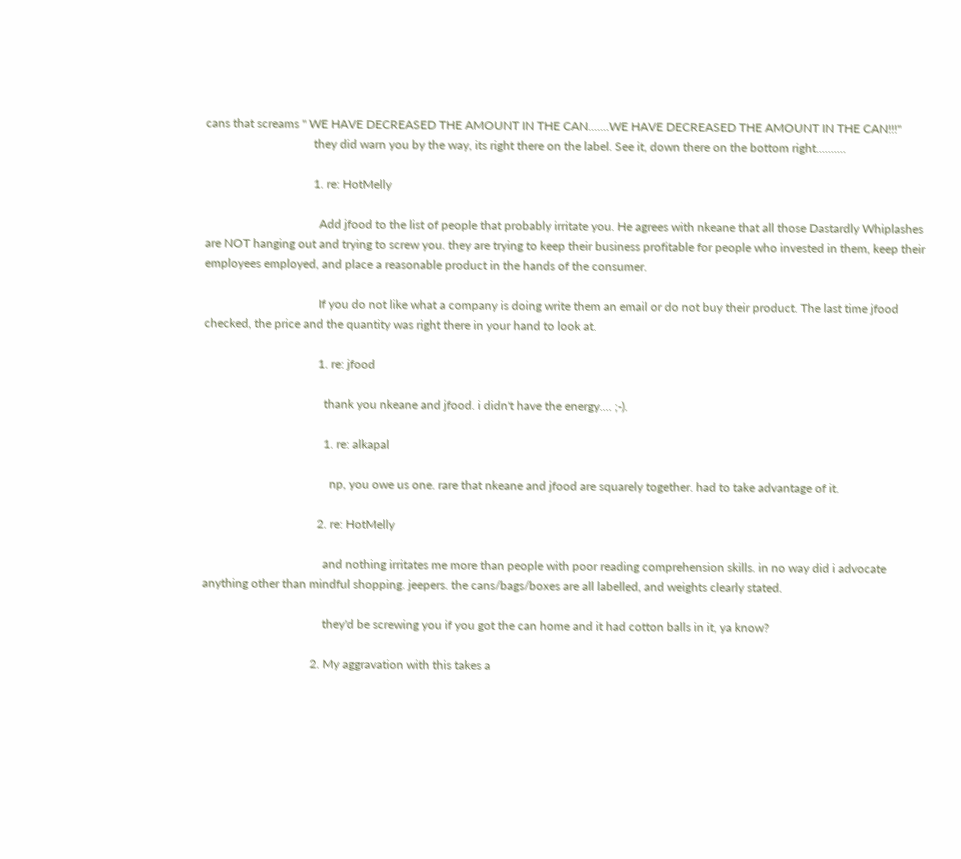cans that screams " WE HAVE DECREASED THE AMOUNT IN THE CAN.......WE HAVE DECREASED THE AMOUNT IN THE CAN!!!"
                                    they did warn you by the way, its right there on the label. See it, down there on the bottom right..........

                                    1. re: HotMelly

                                      Add jfood to the list of people that probably irritate you. He agrees with nkeane that all those Dastardly Whiplashes are NOT hanging out and trying to screw you. they are trying to keep their business profitable for people who invested in them, keep their employees employed, and place a reasonable product in the hands of the consumer.

                                      If you do not like what a company is doing write them an email or do not buy their product. The last time jfood checked, the price and the quantity was right there in your hand to look at.

                                      1. re: jfood

                                        thank you nkeane and jfood. i didn't have the energy.... ;-).

                                        1. re: alkapal

                                          np, you owe us one. rare that nkeane and jfood are squarely together. had to take advantage of it.

                                      2. re: HotMelly

                                        and nothing irritates me more than people with poor reading comprehension skills. in no way did i advocate anything other than mindful shopping. jeepers. the cans/bags/boxes are all labelled, and weights clearly stated.

                                        they'd be screwing you if you got the can home and it had cotton balls in it, ya know?

                                    2. My aggravation with this takes a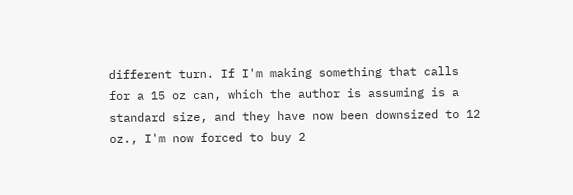different turn. If I'm making something that calls for a 15 oz can, which the author is assuming is a standard size, and they have now been downsized to 12 oz., I'm now forced to buy 2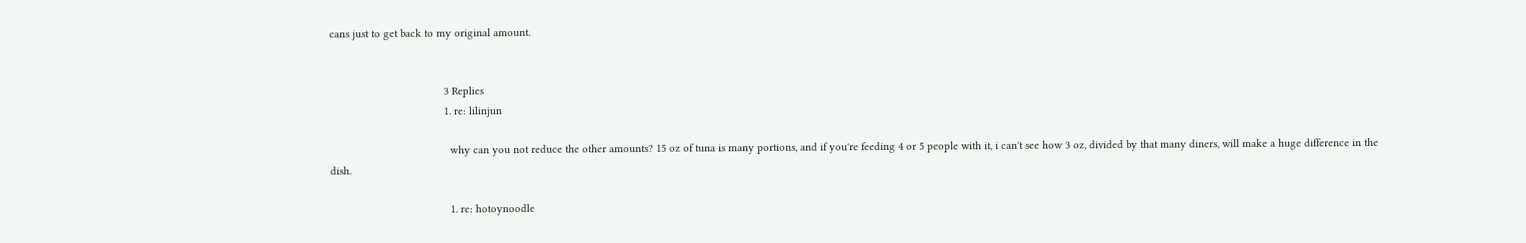cans just to get back to my original amount.


                                      3 Replies
                                      1. re: lilinjun

                                        why can you not reduce the other amounts? 15 oz of tuna is many portions, and if you're feeding 4 or 5 people with it, i can't see how 3 oz, divided by that many diners, will make a huge difference in the dish.

                                        1. re: hotoynoodle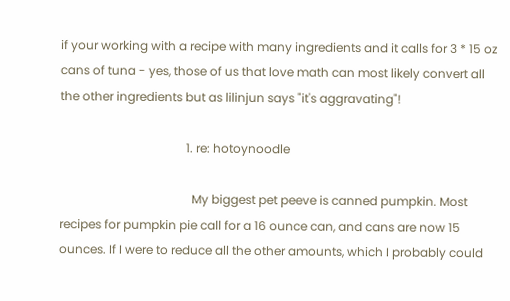if your working with a recipe with many ingredients and it calls for 3 * 15 oz cans of tuna - yes, those of us that love math can most likely convert all the other ingredients but as lilinjun says "it's aggravating"!

                                          1. re: hotoynoodle

                                            My biggest pet peeve is canned pumpkin. Most recipes for pumpkin pie call for a 16 ounce can, and cans are now 15 ounces. If I were to reduce all the other amounts, which I probably could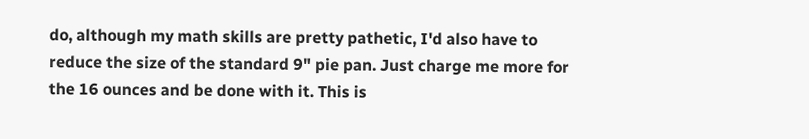do, although my math skills are pretty pathetic, I'd also have to reduce the size of the standard 9" pie pan. Just charge me more for the 16 ounces and be done with it. This is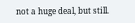not a huge deal, but still.